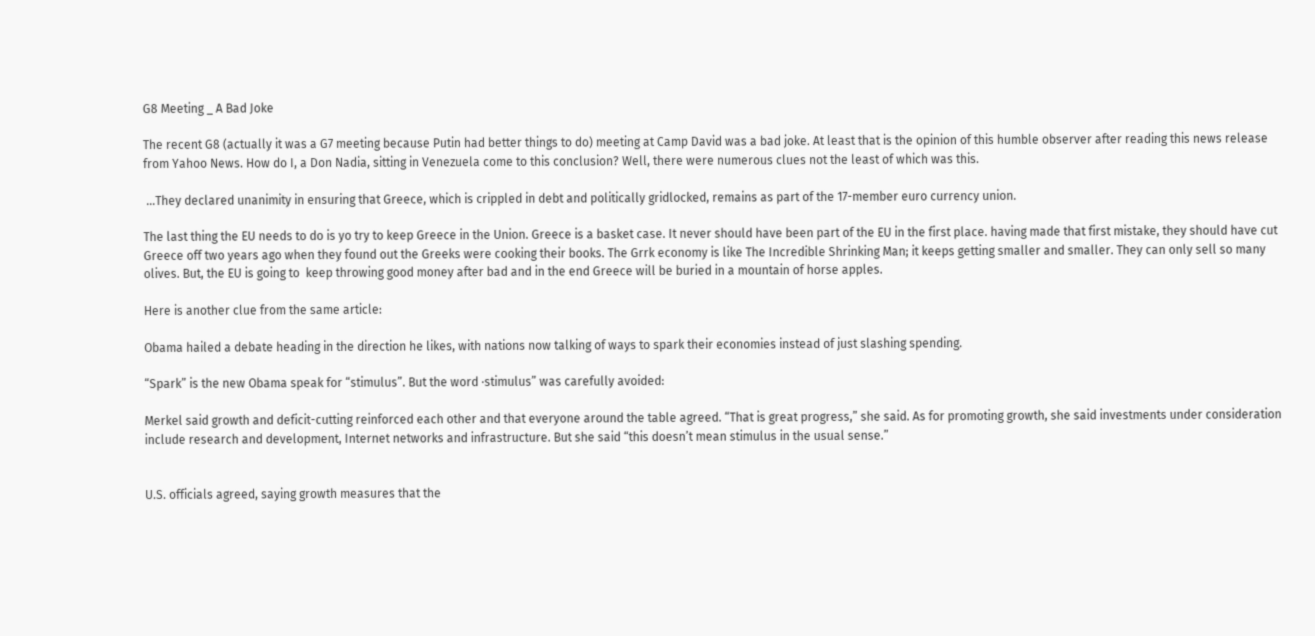G8 Meeting _ A Bad Joke

The recent G8 (actually it was a G7 meeting because Putin had better things to do) meeting at Camp David was a bad joke. At least that is the opinion of this humble observer after reading this news release from Yahoo News. How do I, a Don Nadia, sitting in Venezuela come to this conclusion? Well, there were numerous clues not the least of which was this.

 …They declared unanimity in ensuring that Greece, which is crippled in debt and politically gridlocked, remains as part of the 17-member euro currency union.

The last thing the EU needs to do is yo try to keep Greece in the Union. Greece is a basket case. It never should have been part of the EU in the first place. having made that first mistake, they should have cut Greece off two years ago when they found out the Greeks were cooking their books. The Grrk economy is like The Incredible Shrinking Man; it keeps getting smaller and smaller. They can only sell so many olives. But, the EU is going to  keep throwing good money after bad and in the end Greece will be buried in a mountain of horse apples.

Here is another clue from the same article:

Obama hailed a debate heading in the direction he likes, with nations now talking of ways to spark their economies instead of just slashing spending.

“Spark” is the new Obama speak for “stimulus”. But the word ·stimulus” was carefully avoided:

Merkel said growth and deficit-cutting reinforced each other and that everyone around the table agreed. “That is great progress,” she said. As for promoting growth, she said investments under consideration include research and development, Internet networks and infrastructure. But she said “this doesn’t mean stimulus in the usual sense.”


U.S. officials agreed, saying growth measures that the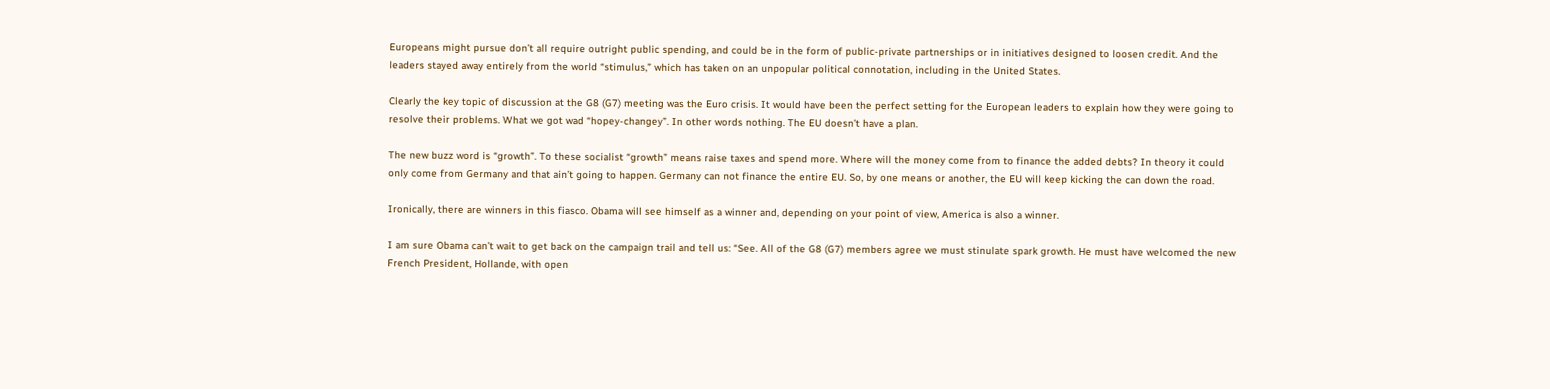Europeans might pursue don’t all require outright public spending, and could be in the form of public-private partnerships or in initiatives designed to loosen credit. And the leaders stayed away entirely from the world “stimulus,” which has taken on an unpopular political connotation, including in the United States.

Clearly the key topic of discussion at the G8 (G7) meeting was the Euro crisis. It would have been the perfect setting for the European leaders to explain how they were going to resolve their problems. What we got wad “hopey-changey”. In other words nothing. The EU doesn’t have a plan.

The new buzz word is “growth”. To these socialist “growth” means raise taxes and spend more. Where will the money come from to finance the added debts? In theory it could only come from Germany and that ain’t going to happen. Germany can not finance the entire EU. So, by one means or another, the EU will keep kicking the can down the road.

Ironically, there are winners in this fiasco. Obama will see himself as a winner and, depending on your point of view, America is also a winner.

I am sure Obama can’t wait to get back on the campaign trail and tell us: “See. All of the G8 (G7) members agree we must stinulate spark growth. He must have welcomed the new French President, Hollande, with open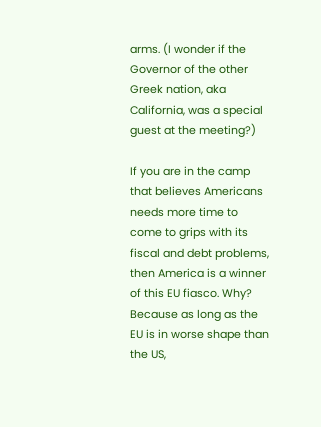arms. (I wonder if the Governor of the other Greek nation, aka California, was a special guest at the meeting?)

If you are in the camp that believes Americans needs more time to come to grips with its fiscal and debt problems, then America is a winner of this EU fiasco. Why? Because as long as the EU is in worse shape than the US,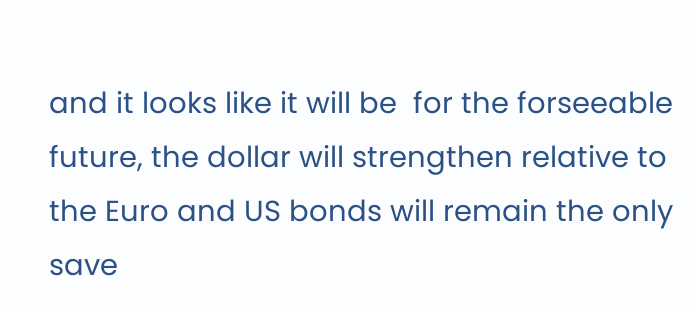and it looks like it will be  for the forseeable future, the dollar will strengthen relative to the Euro and US bonds will remain the only save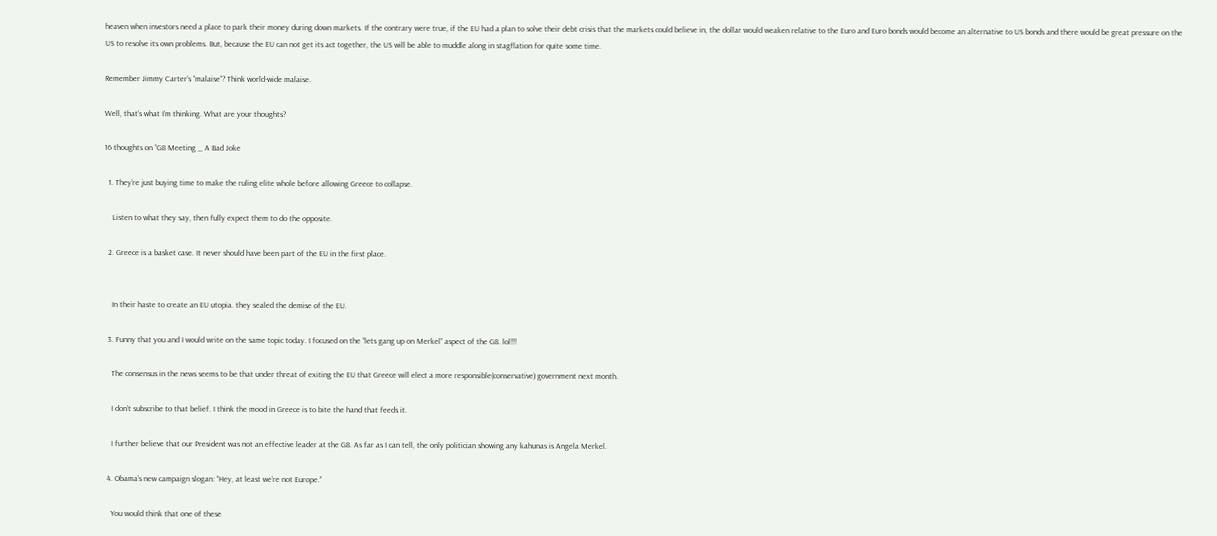heaven when investors need a place to park their money during down markets. If the contrary were true, if the EU had a plan to solve their debt crisis that the markets could believe in, the dollar would weaken relative to the Euro and Euro bonds would become an alternative to US bonds and there would be great pressure on the US to resolve its own problems. But, because the EU can not get its act together, the US will be able to muddle along in stagflation for quite some time.

Remember Jimmy Carter’s “malaise”? Think world-wide malaise.

Well, that’s what I’m thinking. What are your thoughts?

16 thoughts on “G8 Meeting _ A Bad Joke

  1. They’re just buying time to make the ruling elite whole before allowing Greece to collapse.

    Listen to what they say, then fully expect them to do the opposite.

  2. Greece is a basket case. It never should have been part of the EU in the first place.


    In their haste to create an EU utopia. they sealed the demise of the EU.

  3. Funny that you and I would write on the same topic today. I focused on the “lets gang up on Merkel” aspect of the G8. lol!!!

    The consensus in the news seems to be that under threat of exiting the EU that Greece will elect a more responsible(conservative) government next month.

    I don’t subscribe to that belief. I think the mood in Greece is to bite the hand that feeds it.

    I further believe that our President was not an effective leader at the G8. As far as I can tell, the only politician showing any kahunas is Angela Merkel.

  4. Obama’s new campaign slogan: “Hey, at least we’re not Europe.”

    You would think that one of these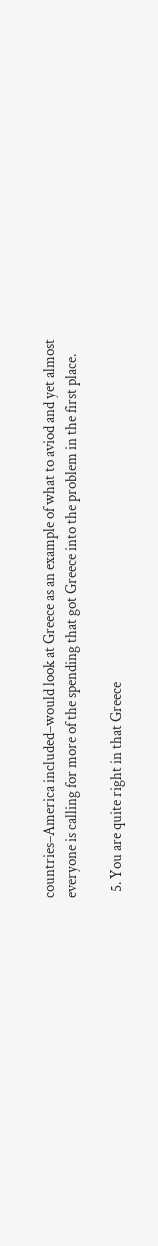countries–America included–would look at Greece as an example of what to aviod and yet almost everyone is calling for more of the spending that got Greece into the problem in the first place.

  5. You are quite right in that Greece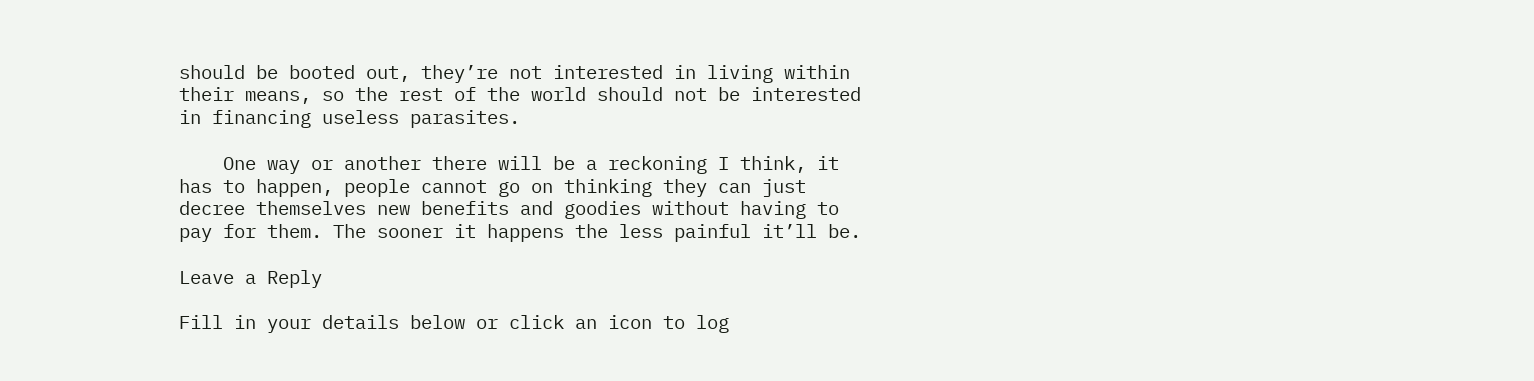should be booted out, they’re not interested in living within their means, so the rest of the world should not be interested in financing useless parasites.

    One way or another there will be a reckoning I think, it has to happen, people cannot go on thinking they can just decree themselves new benefits and goodies without having to pay for them. The sooner it happens the less painful it’ll be.

Leave a Reply

Fill in your details below or click an icon to log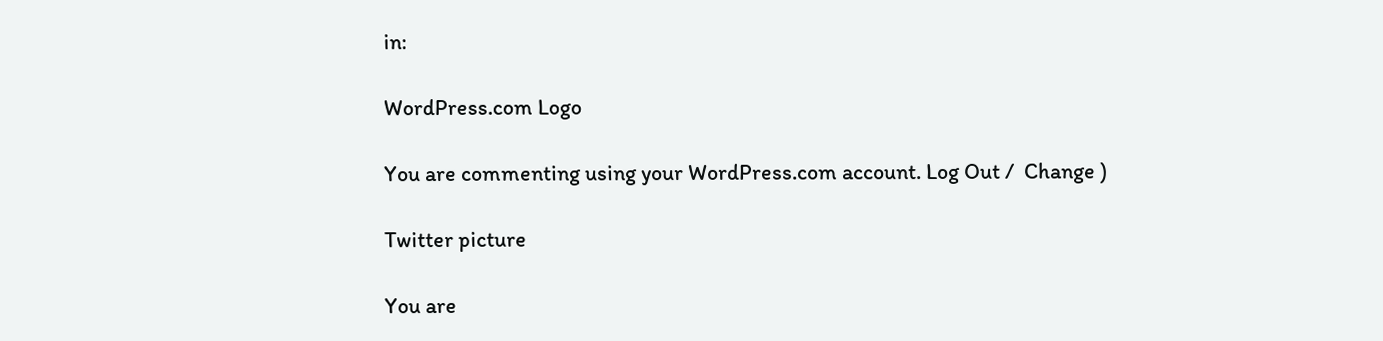in:

WordPress.com Logo

You are commenting using your WordPress.com account. Log Out /  Change )

Twitter picture

You are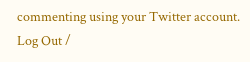commenting using your Twitter account. Log Out /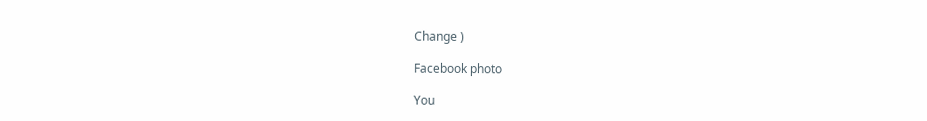Change )

Facebook photo

You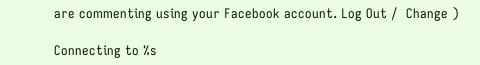are commenting using your Facebook account. Log Out /  Change )

Connecting to %s